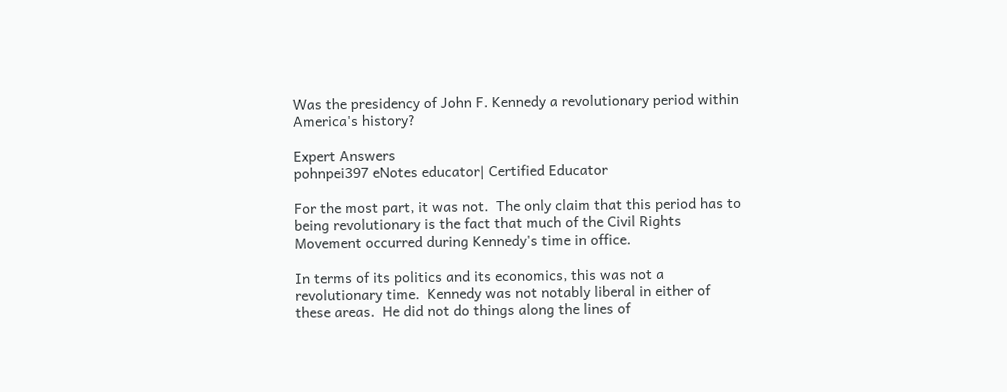Was the presidency of John F. Kennedy a revolutionary period within America's history?

Expert Answers
pohnpei397 eNotes educator| Certified Educator

For the most part, it was not.  The only claim that this period has to being revolutionary is the fact that much of the Civil Rights Movement occurred during Kennedy's time in office.

In terms of its politics and its economics, this was not a revolutionary time.  Kennedy was not notably liberal in either of these areas.  He did not do things along the lines of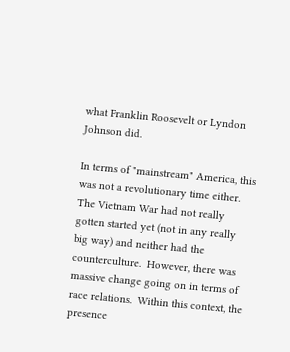what Franklin Roosevelt or Lyndon Johnson did.

In terms of "mainstream" America, this was not a revolutionary time either.  The Vietnam War had not really gotten started yet (not in any really big way) and neither had the counterculture.  However, there was massive change going on in terms of race relations.  Within this context, the presence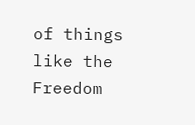of things like the Freedom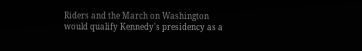Riders and the March on Washington would qualify Kennedy's presidency as a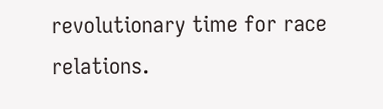revolutionary time for race relations.